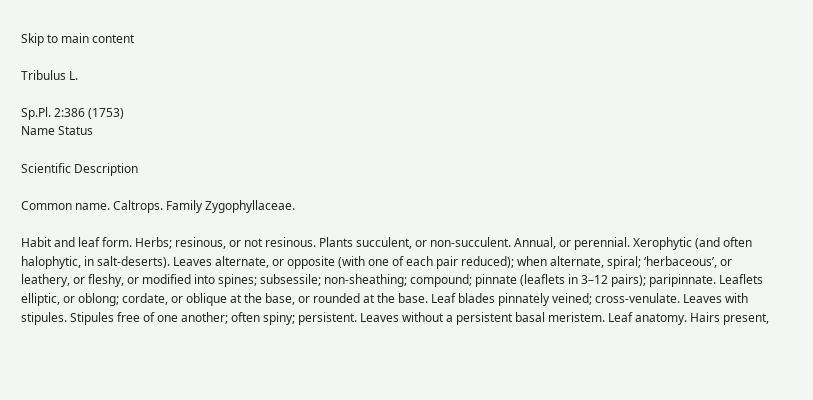Skip to main content

Tribulus L.

Sp.Pl. 2:386 (1753)
Name Status

Scientific Description

Common name. Caltrops. Family Zygophyllaceae.

Habit and leaf form. Herbs; resinous, or not resinous. Plants succulent, or non-succulent. Annual, or perennial. Xerophytic (and often halophytic, in salt-deserts). Leaves alternate, or opposite (with one of each pair reduced); when alternate, spiral; ‘herbaceous’, or leathery, or fleshy, or modified into spines; subsessile; non-sheathing; compound; pinnate (leaflets in 3–12 pairs); paripinnate. Leaflets elliptic, or oblong; cordate, or oblique at the base, or rounded at the base. Leaf blades pinnately veined; cross-venulate. Leaves with stipules. Stipules free of one another; often spiny; persistent. Leaves without a persistent basal meristem. Leaf anatomy. Hairs present,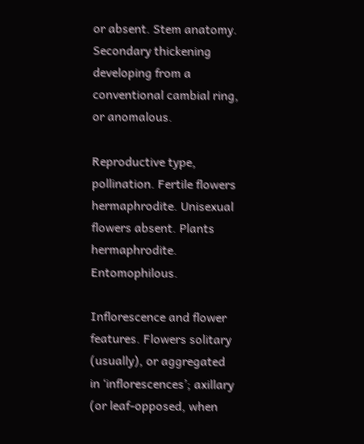or absent. Stem anatomy. Secondary thickening developing from a conventional cambial ring, or anomalous.

Reproductive type, pollination. Fertile flowers hermaphrodite. Unisexual flowers absent. Plants hermaphrodite. Entomophilous.

Inflorescence and flower features. Flowers solitary (usually), or aggregated in ‘inflorescences’; axillary (or leaf-opposed, when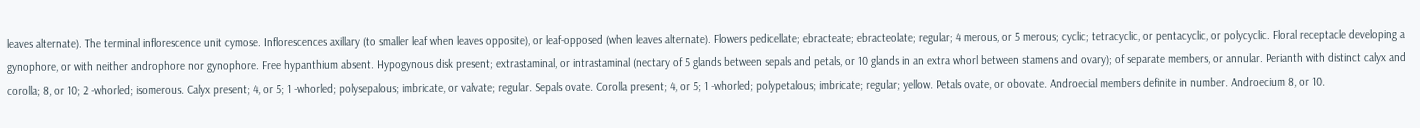leaves alternate). The terminal inflorescence unit cymose. Inflorescences axillary (to smaller leaf when leaves opposite), or leaf-opposed (when leaves alternate). Flowers pedicellate; ebracteate; ebracteolate; regular; 4 merous, or 5 merous; cyclic; tetracyclic, or pentacyclic, or polycyclic. Floral receptacle developing a gynophore, or with neither androphore nor gynophore. Free hypanthium absent. Hypogynous disk present; extrastaminal, or intrastaminal (nectary of 5 glands between sepals and petals, or 10 glands in an extra whorl between stamens and ovary); of separate members, or annular. Perianth with distinct calyx and corolla; 8, or 10; 2 -whorled; isomerous. Calyx present; 4, or 5; 1 -whorled; polysepalous; imbricate, or valvate; regular. Sepals ovate. Corolla present; 4, or 5; 1 -whorled; polypetalous; imbricate; regular; yellow. Petals ovate, or obovate. Androecial members definite in number. Androecium 8, or 10.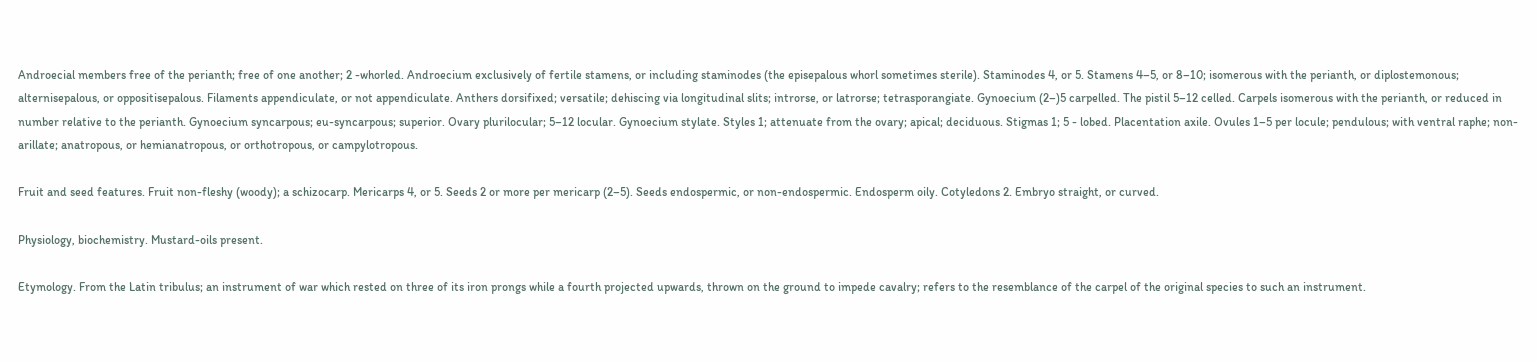Androecial members free of the perianth; free of one another; 2 -whorled. Androecium exclusively of fertile stamens, or including staminodes (the episepalous whorl sometimes sterile). Staminodes 4, or 5. Stamens 4–5, or 8–10; isomerous with the perianth, or diplostemonous; alternisepalous, or oppositisepalous. Filaments appendiculate, or not appendiculate. Anthers dorsifixed; versatile; dehiscing via longitudinal slits; introrse, or latrorse; tetrasporangiate. Gynoecium (2–)5 carpelled. The pistil 5–12 celled. Carpels isomerous with the perianth, or reduced in number relative to the perianth. Gynoecium syncarpous; eu-syncarpous; superior. Ovary plurilocular; 5–12 locular. Gynoecium stylate. Styles 1; attenuate from the ovary; apical; deciduous. Stigmas 1; 5 - lobed. Placentation axile. Ovules 1–5 per locule; pendulous; with ventral raphe; non-arillate; anatropous, or hemianatropous, or orthotropous, or campylotropous.

Fruit and seed features. Fruit non-fleshy (woody); a schizocarp. Mericarps 4, or 5. Seeds 2 or more per mericarp (2–5). Seeds endospermic, or non-endospermic. Endosperm oily. Cotyledons 2. Embryo straight, or curved.

Physiology, biochemistry. Mustard-oils present.

Etymology. From the Latin tribulus; an instrument of war which rested on three of its iron prongs while a fourth projected upwards, thrown on the ground to impede cavalry; refers to the resemblance of the carpel of the original species to such an instrument.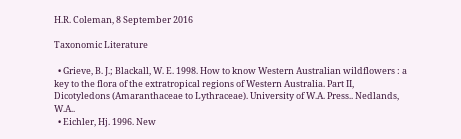H.R. Coleman, 8 September 2016

Taxonomic Literature

  • Grieve, B. J.; Blackall, W. E. 1998. How to know Western Australian wildflowers : a key to the flora of the extratropical regions of Western Australia. Part II, Dicotyledons (Amaranthaceae to Lythraceae). University of W.A. Press.. Nedlands, W.A..
  • Eichler, Hj. 1996. New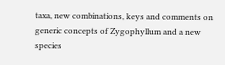taxa, new combinations, keys and comments on generic concepts of Zygophyllum and a new species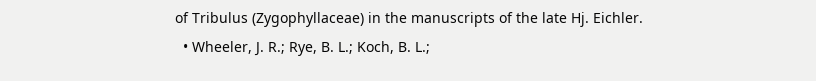of Tribulus (Zygophyllaceae) in the manuscripts of the late Hj. Eichler.
  • Wheeler, J. R.; Rye, B. L.; Koch, B. L.;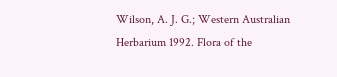Wilson, A. J. G.; Western Australian Herbarium 1992. Flora of the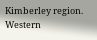Kimberley region. Western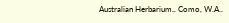Australian Herbarium.. Como, W.A..